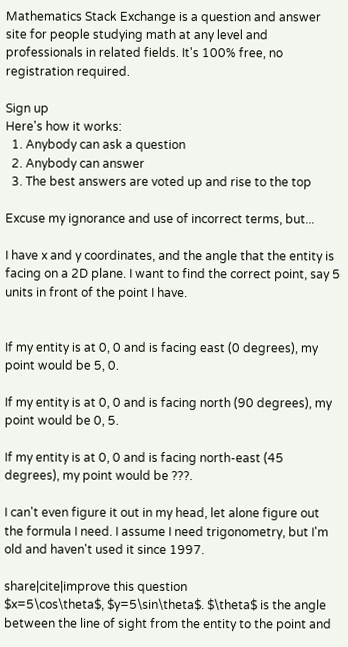Mathematics Stack Exchange is a question and answer site for people studying math at any level and professionals in related fields. It's 100% free, no registration required.

Sign up
Here's how it works:
  1. Anybody can ask a question
  2. Anybody can answer
  3. The best answers are voted up and rise to the top

Excuse my ignorance and use of incorrect terms, but...

I have x and y coordinates, and the angle that the entity is facing on a 2D plane. I want to find the correct point, say 5 units in front of the point I have.


If my entity is at 0, 0 and is facing east (0 degrees), my point would be 5, 0.

If my entity is at 0, 0 and is facing north (90 degrees), my point would be 0, 5.

If my entity is at 0, 0 and is facing north-east (45 degrees), my point would be ???.

I can't even figure it out in my head, let alone figure out the formula I need. I assume I need trigonometry, but I'm old and haven't used it since 1997.

share|cite|improve this question
$x=5\cos\theta$, $y=5\sin\theta$. $\theta$ is the angle between the line of sight from the entity to the point and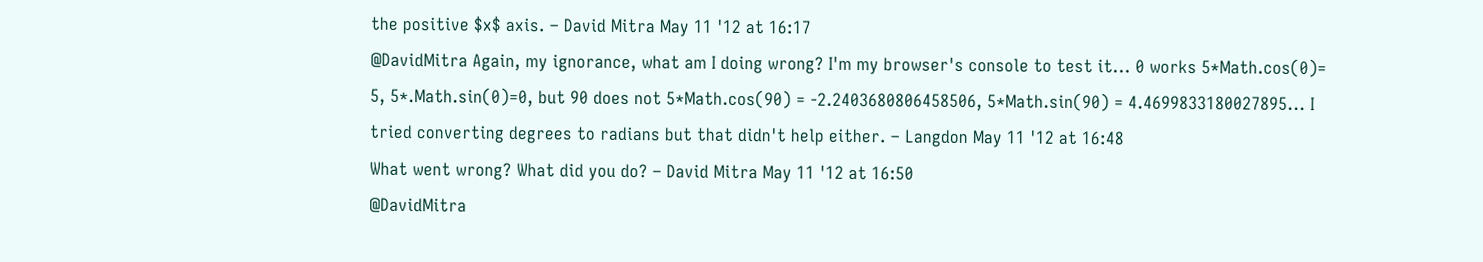the positive $x$ axis. – David Mitra May 11 '12 at 16:17
@DavidMitra Again, my ignorance, what am I doing wrong? I'm my browser's console to test it... 0 works 5*Math.cos(0)= 5, 5*.Math.sin(0)=0, but 90 does not 5*Math.cos(90) = -2.2403680806458506, 5*Math.sin(90) = 4.4699833180027895... I tried converting degrees to radians but that didn't help either. – Langdon May 11 '12 at 16:48
What went wrong? What did you do? – David Mitra May 11 '12 at 16:50
@DavidMitra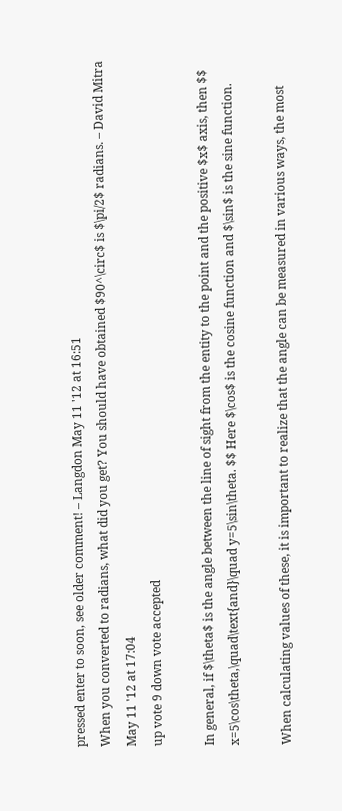pressed enter to soon, see older comment! – Langdon May 11 '12 at 16:51
When you converted to radians, what did you get? You should have obtained $90^\circ$ is $\pi/2$ radians. – David Mitra May 11 '12 at 17:04
up vote 9 down vote accepted

In general, if $\theta$ is the angle between the line of sight from the entity to the point and the positive $x$ axis, then $$ x=5\cos\theta,\quad\text{and}\quad y=5\sin\theta. $$ Here $\cos$ is the cosine function and $\sin$ is the sine function.

When calculating values of these, it is important to realize that the angle can be measured in various ways, the most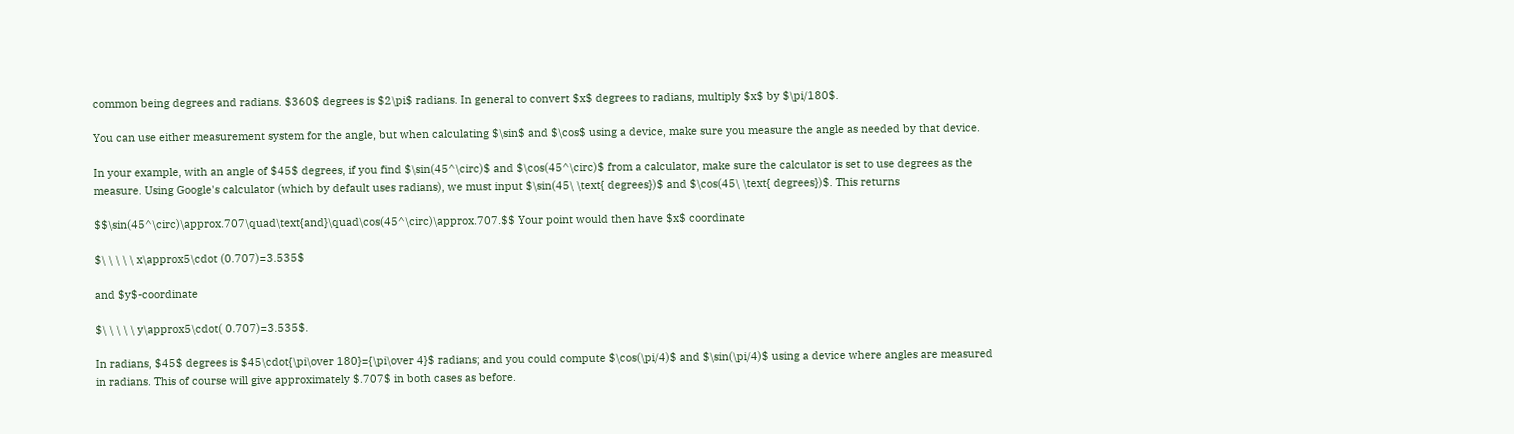common being degrees and radians. $360$ degrees is $2\pi$ radians. In general to convert $x$ degrees to radians, multiply $x$ by $\pi/180$.

You can use either measurement system for the angle, but when calculating $\sin$ and $\cos$ using a device, make sure you measure the angle as needed by that device.

In your example, with an angle of $45$ degrees, if you find $\sin(45^\circ)$ and $\cos(45^\circ)$ from a calculator, make sure the calculator is set to use degrees as the measure. Using Google's calculator (which by default uses radians), we must input $\sin(45\ \text{ degrees})$ and $\cos(45\ \text{ degrees})$. This returns

$$\sin(45^\circ)\approx.707\quad\text{and}\quad\cos(45^\circ)\approx.707.$$ Your point would then have $x$ coordinate

$\ \ \ \ \ x\approx5\cdot (0.707)=3.535$

and $y$-coordinate

$\ \ \ \ \ y\approx5\cdot( 0.707)=3.535$.

In radians, $45$ degrees is $45\cdot{\pi\over 180}={\pi\over 4}$ radians; and you could compute $\cos(\pi/4)$ and $\sin(\pi/4)$ using a device where angles are measured in radians. This of course will give approximately $.707$ in both cases as before.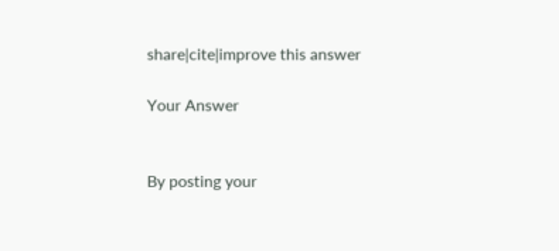share|cite|improve this answer

Your Answer


By posting your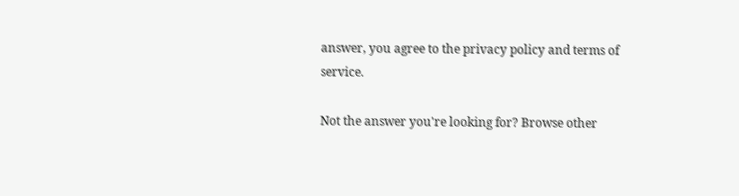answer, you agree to the privacy policy and terms of service.

Not the answer you're looking for? Browse other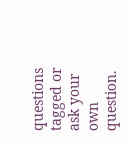questions tagged or ask your own question.